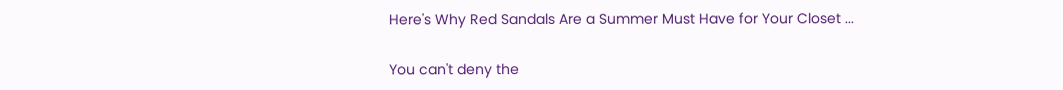Here's Why Red Sandals Are a Summer Must Have for Your Closet ...

You can't deny the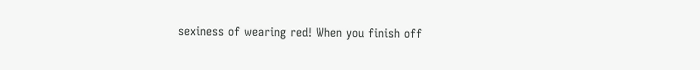sexiness of wearing red! When you finish off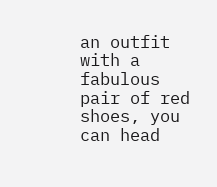an outfit with a fabulous pair of red shoes, you can head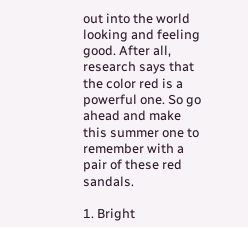out into the world looking and feeling good. After all, research says that the color red is a powerful one. So go ahead and make this summer one to remember with a pair of these red sandals.

1. Bright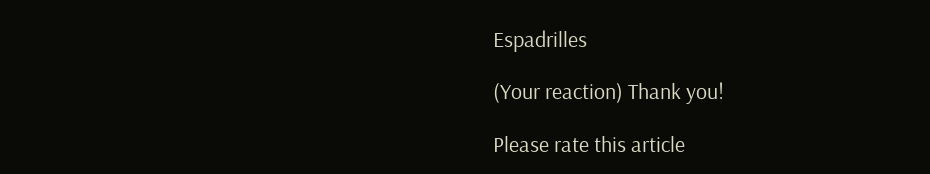Espadrilles

(Your reaction) Thank you!

Please rate this article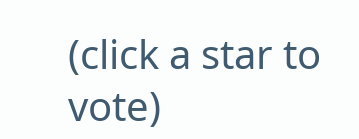(click a star to vote)